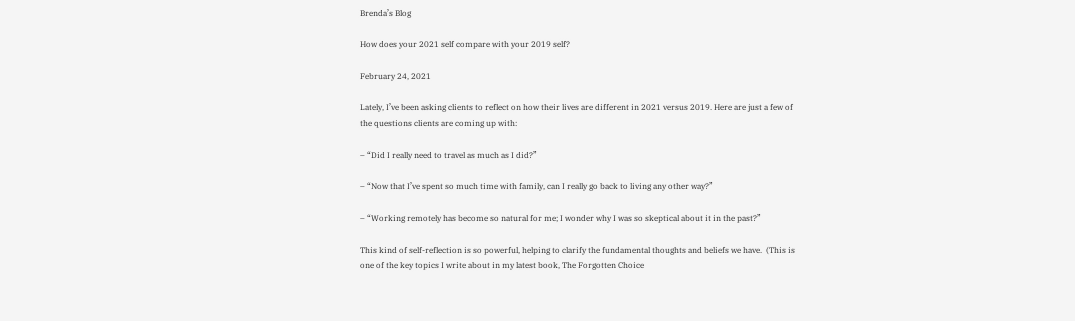Brenda’s Blog

How does your 2021 self compare with your 2019 self?

February 24, 2021

Lately, I’ve been asking clients to reflect on how their lives are different in 2021 versus 2019. Here are just a few of the questions clients are coming up with:

– “Did I really need to travel as much as I did?”

– “Now that I’ve spent so much time with family, can I really go back to living any other way?”

– “Working remotely has become so natural for me; I wonder why I was so skeptical about it in the past?”

This kind of self-reflection is so powerful, helping to clarify the fundamental thoughts and beliefs we have.  (This is one of the key topics I write about in my latest book, The Forgotten Choice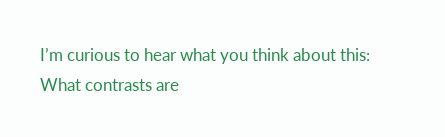I’m curious to hear what you think about this: What contrasts are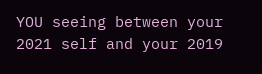YOU seeing between your 2021 self and your 2019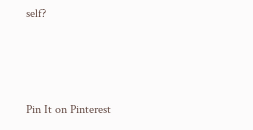self?



Pin It on Pinterest